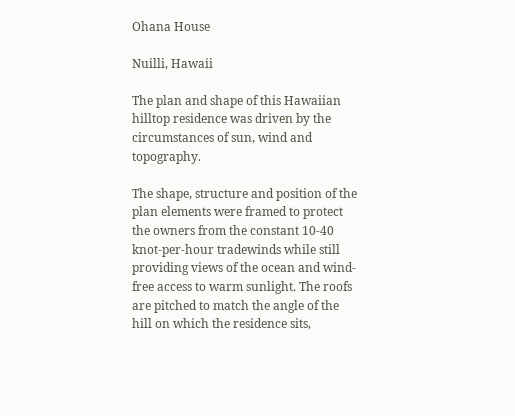Ohana House

Nuilli, Hawaii

The plan and shape of this Hawaiian hilltop residence was driven by the circumstances of sun, wind and topography.

The shape, structure and position of the plan elements were framed to protect the owners from the constant 10-40 knot-per-hour tradewinds while still providing views of the ocean and wind-free access to warm sunlight. The roofs are pitched to match the angle of the hill on which the residence sits,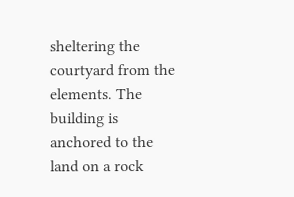sheltering the courtyard from the elements. The building is anchored to the land on a rock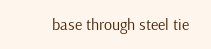base through steel tie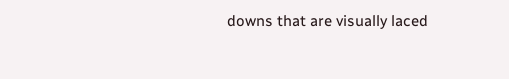downs that are visually laced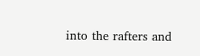into the rafters and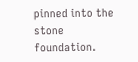pinned into the stone foundation.